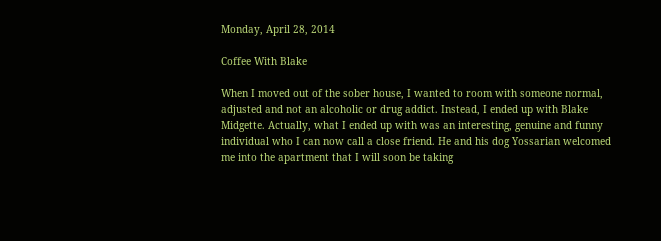Monday, April 28, 2014

Coffee With Blake

When I moved out of the sober house, I wanted to room with someone normal, adjusted and not an alcoholic or drug addict. Instead, I ended up with Blake Midgette. Actually, what I ended up with was an interesting, genuine and funny individual who I can now call a close friend. He and his dog Yossarian welcomed me into the apartment that I will soon be taking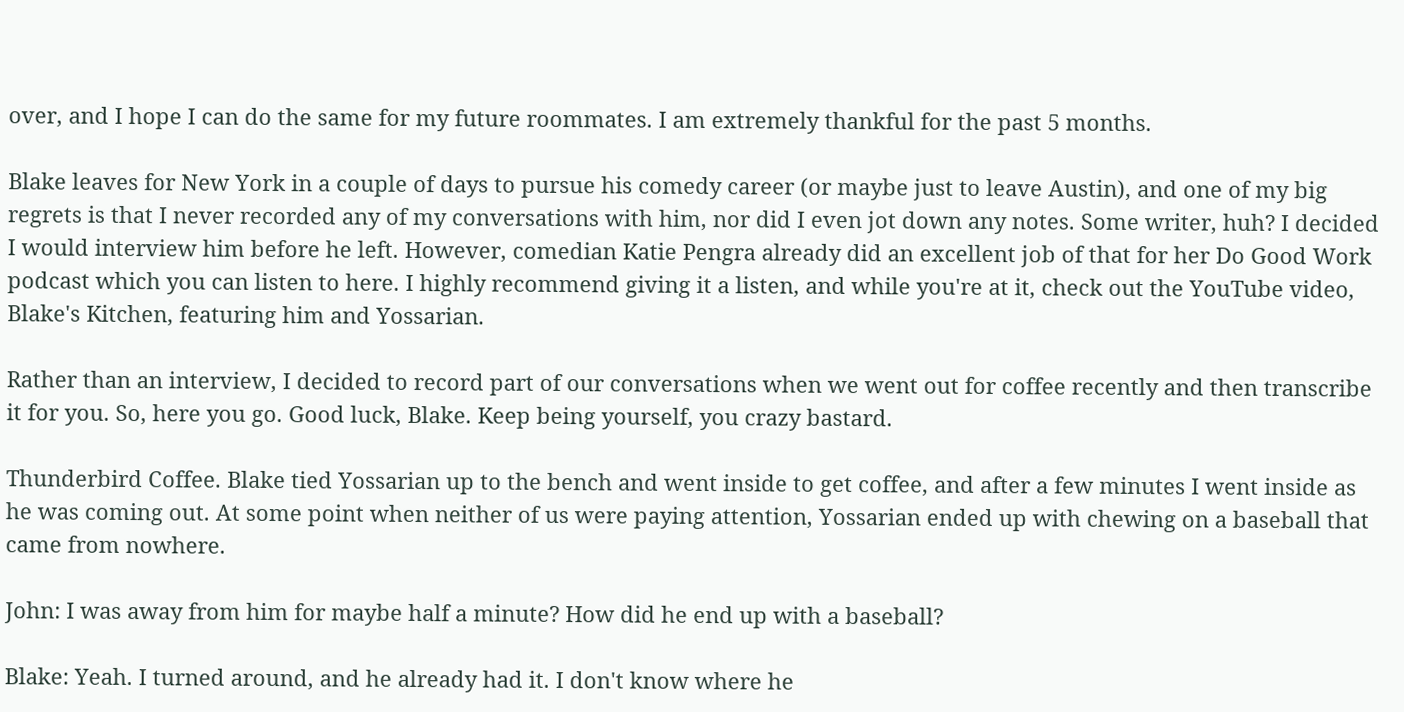over, and I hope I can do the same for my future roommates. I am extremely thankful for the past 5 months.

Blake leaves for New York in a couple of days to pursue his comedy career (or maybe just to leave Austin), and one of my big regrets is that I never recorded any of my conversations with him, nor did I even jot down any notes. Some writer, huh? I decided I would interview him before he left. However, comedian Katie Pengra already did an excellent job of that for her Do Good Work podcast which you can listen to here. I highly recommend giving it a listen, and while you're at it, check out the YouTube video, Blake's Kitchen, featuring him and Yossarian.

Rather than an interview, I decided to record part of our conversations when we went out for coffee recently and then transcribe it for you. So, here you go. Good luck, Blake. Keep being yourself, you crazy bastard.

Thunderbird Coffee. Blake tied Yossarian up to the bench and went inside to get coffee, and after a few minutes I went inside as he was coming out. At some point when neither of us were paying attention, Yossarian ended up with chewing on a baseball that came from nowhere.

John: I was away from him for maybe half a minute? How did he end up with a baseball?

Blake: Yeah. I turned around, and he already had it. I don't know where he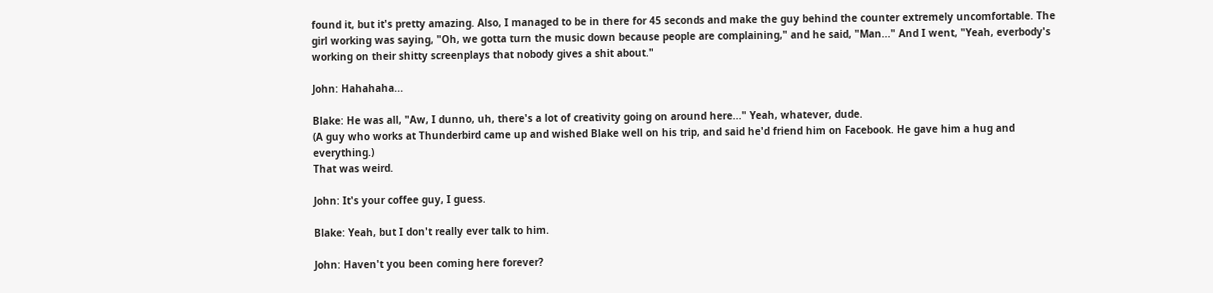found it, but it's pretty amazing. Also, I managed to be in there for 45 seconds and make the guy behind the counter extremely uncomfortable. The girl working was saying, "Oh, we gotta turn the music down because people are complaining," and he said, "Man..." And I went, "Yeah, everbody's working on their shitty screenplays that nobody gives a shit about."

John: Hahahaha...

Blake: He was all, "Aw, I dunno, uh, there's a lot of creativity going on around here..." Yeah, whatever, dude.
(A guy who works at Thunderbird came up and wished Blake well on his trip, and said he'd friend him on Facebook. He gave him a hug and everything.)
That was weird.

John: It's your coffee guy, I guess.

Blake: Yeah, but I don't really ever talk to him.

John: Haven't you been coming here forever?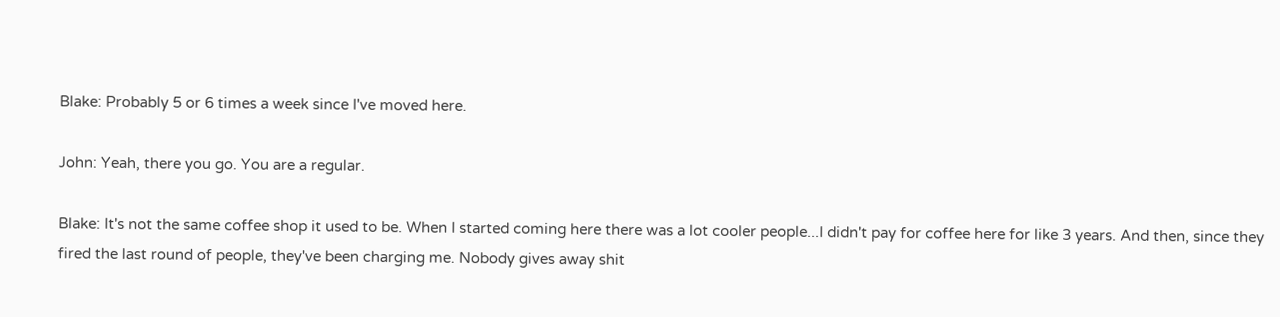Blake: Probably 5 or 6 times a week since I've moved here.

John: Yeah, there you go. You are a regular.

Blake: It's not the same coffee shop it used to be. When I started coming here there was a lot cooler people...I didn't pay for coffee here for like 3 years. And then, since they fired the last round of people, they've been charging me. Nobody gives away shit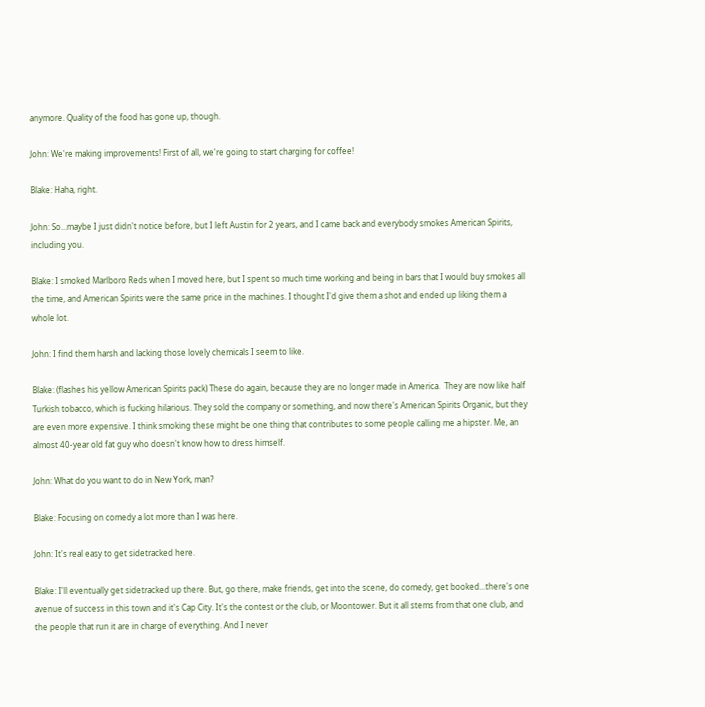anymore. Quality of the food has gone up, though.

John: We're making improvements! First of all, we're going to start charging for coffee!

Blake: Haha, right.

John: So...maybe I just didn't notice before, but I left Austin for 2 years, and I came back and everybody smokes American Spirits, including you.

Blake: I smoked Marlboro Reds when I moved here, but I spent so much time working and being in bars that I would buy smokes all the time, and American Spirits were the same price in the machines. I thought I'd give them a shot and ended up liking them a whole lot.

John: I find them harsh and lacking those lovely chemicals I seem to like.

Blake: (flashes his yellow American Spirits pack) These do again, because they are no longer made in America.  They are now like half Turkish tobacco, which is fucking hilarious. They sold the company or something, and now there's American Spirits Organic, but they are even more expensive. I think smoking these might be one thing that contributes to some people calling me a hipster. Me, an almost 40-year old fat guy who doesn't know how to dress himself.

John: What do you want to do in New York, man?

Blake: Focusing on comedy a lot more than I was here.

John: It's real easy to get sidetracked here.

Blake: I'll eventually get sidetracked up there. But, go there, make friends, get into the scene, do comedy, get booked...there's one avenue of success in this town and it's Cap City. It's the contest or the club, or Moontower. But it all stems from that one club, and the people that run it are in charge of everything. And I never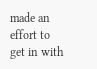made an effort to get in with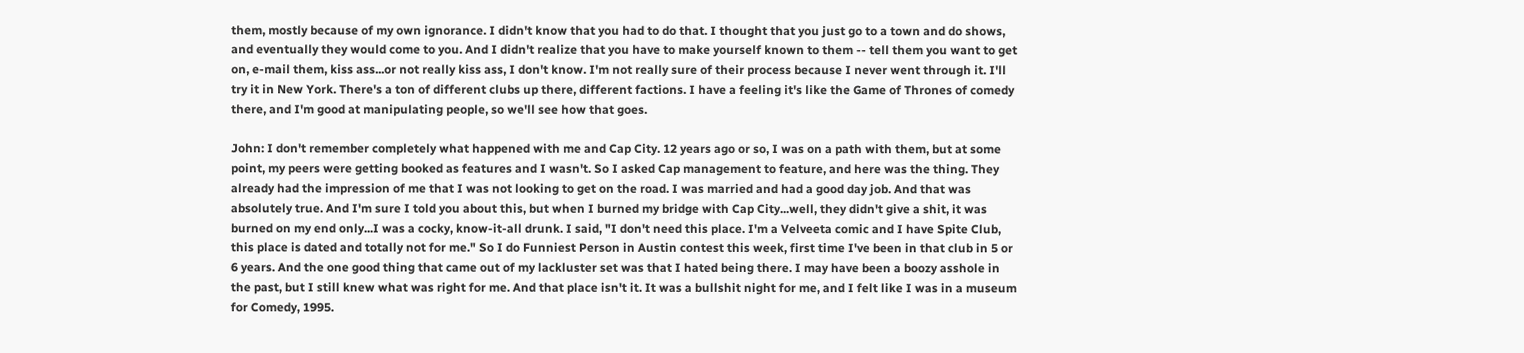them, mostly because of my own ignorance. I didn't know that you had to do that. I thought that you just go to a town and do shows, and eventually they would come to you. And I didn't realize that you have to make yourself known to them -- tell them you want to get on, e-mail them, kiss ass...or not really kiss ass, I don't know. I'm not really sure of their process because I never went through it. I'll try it in New York. There's a ton of different clubs up there, different factions. I have a feeling it's like the Game of Thrones of comedy there, and I'm good at manipulating people, so we'll see how that goes.

John: I don't remember completely what happened with me and Cap City. 12 years ago or so, I was on a path with them, but at some point, my peers were getting booked as features and I wasn't. So I asked Cap management to feature, and here was the thing. They already had the impression of me that I was not looking to get on the road. I was married and had a good day job. And that was absolutely true. And I'm sure I told you about this, but when I burned my bridge with Cap City...well, they didn't give a shit, it was burned on my end only...I was a cocky, know-it-all drunk. I said, "I don't need this place. I'm a Velveeta comic and I have Spite Club, this place is dated and totally not for me." So I do Funniest Person in Austin contest this week, first time I've been in that club in 5 or 6 years. And the one good thing that came out of my lackluster set was that I hated being there. I may have been a boozy asshole in the past, but I still knew what was right for me. And that place isn't it. It was a bullshit night for me, and I felt like I was in a museum for Comedy, 1995.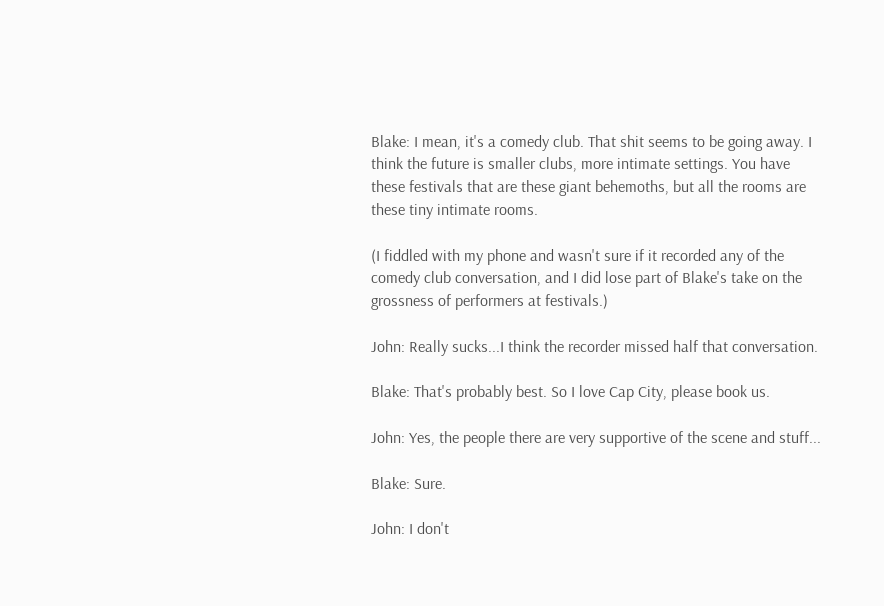Blake: I mean, it's a comedy club. That shit seems to be going away. I think the future is smaller clubs, more intimate settings. You have these festivals that are these giant behemoths, but all the rooms are these tiny intimate rooms.

(I fiddled with my phone and wasn't sure if it recorded any of the comedy club conversation, and I did lose part of Blake's take on the grossness of performers at festivals.)

John: Really sucks...I think the recorder missed half that conversation.

Blake: That's probably best. So I love Cap City, please book us.

John: Yes, the people there are very supportive of the scene and stuff...

Blake: Sure.

John: I don't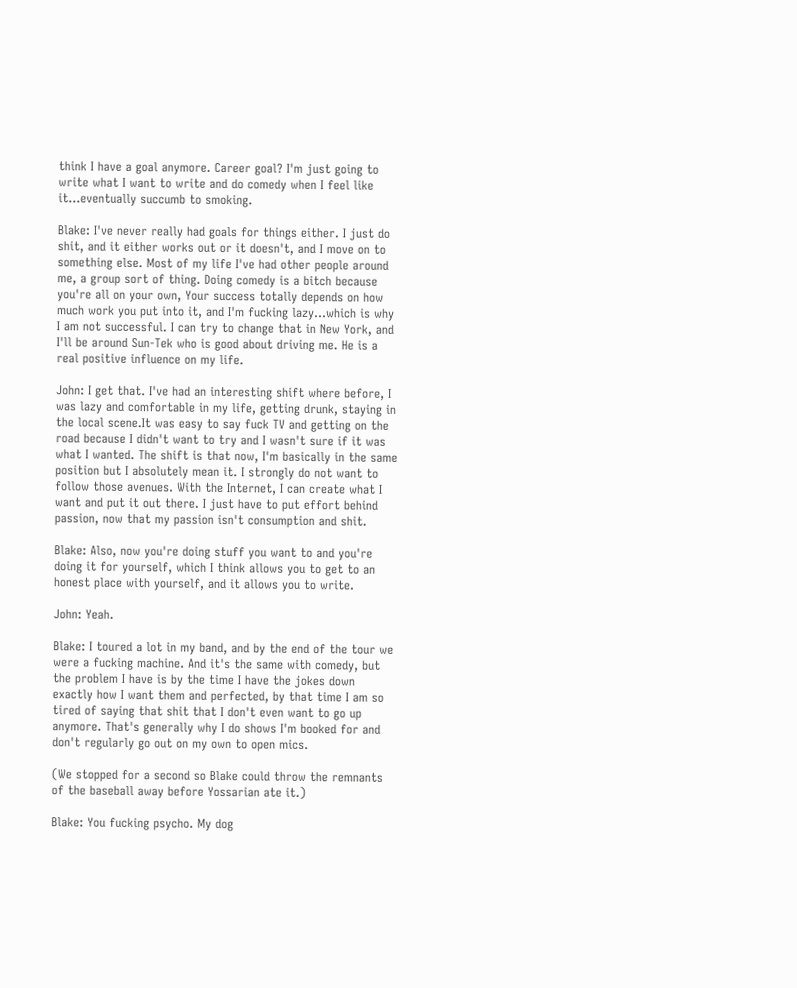think I have a goal anymore. Career goal? I'm just going to write what I want to write and do comedy when I feel like it...eventually succumb to smoking.

Blake: I've never really had goals for things either. I just do shit, and it either works out or it doesn't, and I move on to something else. Most of my life I've had other people around me, a group sort of thing. Doing comedy is a bitch because you're all on your own, Your success totally depends on how much work you put into it, and I'm fucking lazy...which is why I am not successful. I can try to change that in New York, and I'll be around Sun-Tek who is good about driving me. He is a real positive influence on my life.

John: I get that. I've had an interesting shift where before, I was lazy and comfortable in my life, getting drunk, staying in the local scene.It was easy to say fuck TV and getting on the road because I didn't want to try and I wasn't sure if it was what I wanted. The shift is that now, I'm basically in the same position but I absolutely mean it. I strongly do not want to follow those avenues. With the Internet, I can create what I want and put it out there. I just have to put effort behind passion, now that my passion isn't consumption and shit.

Blake: Also, now you're doing stuff you want to and you're doing it for yourself, which I think allows you to get to an honest place with yourself, and it allows you to write.

John: Yeah.

Blake: I toured a lot in my band, and by the end of the tour we were a fucking machine. And it's the same with comedy, but the problem I have is by the time I have the jokes down exactly how I want them and perfected, by that time I am so tired of saying that shit that I don't even want to go up anymore. That's generally why I do shows I'm booked for and don't regularly go out on my own to open mics.

(We stopped for a second so Blake could throw the remnants of the baseball away before Yossarian ate it.)

Blake: You fucking psycho. My dog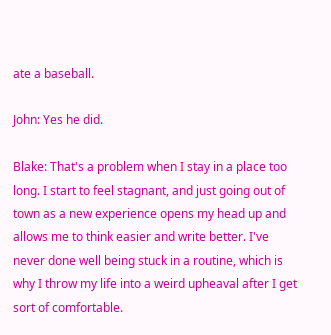ate a baseball.

John: Yes he did.

Blake: That's a problem when I stay in a place too long. I start to feel stagnant, and just going out of town as a new experience opens my head up and allows me to think easier and write better. I've never done well being stuck in a routine, which is why I throw my life into a weird upheaval after I get sort of comfortable.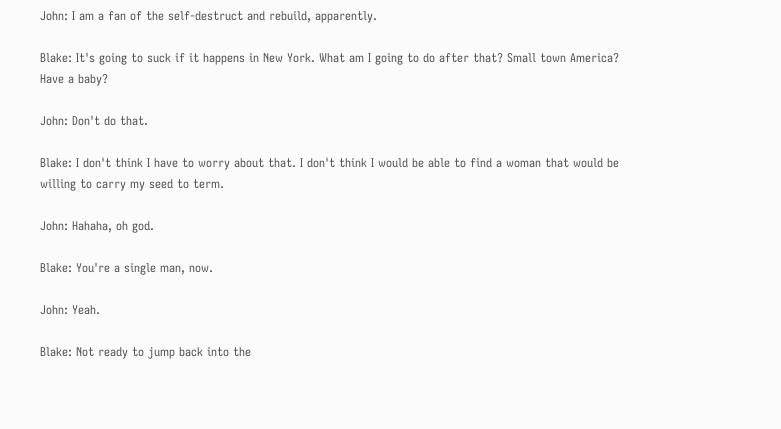John: I am a fan of the self-destruct and rebuild, apparently.

Blake: It's going to suck if it happens in New York. What am I going to do after that? Small town America? Have a baby?

John: Don't do that.

Blake: I don't think I have to worry about that. I don't think I would be able to find a woman that would be willing to carry my seed to term.

John: Hahaha, oh god.

Blake: You're a single man, now.

John: Yeah.

Blake: Not ready to jump back into the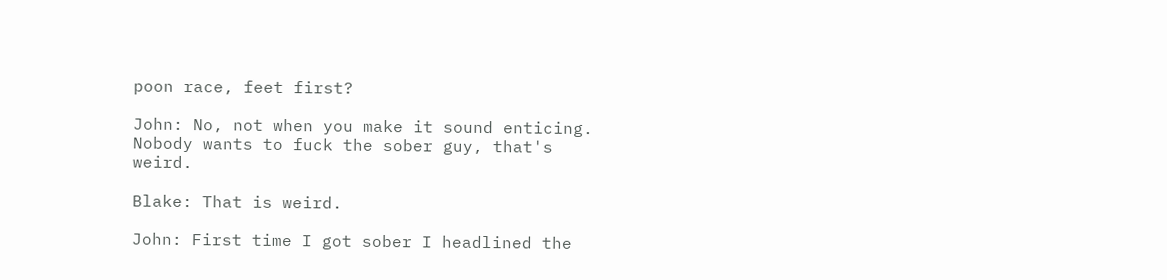poon race, feet first?

John: No, not when you make it sound enticing. Nobody wants to fuck the sober guy, that's weird.

Blake: That is weird.

John: First time I got sober I headlined the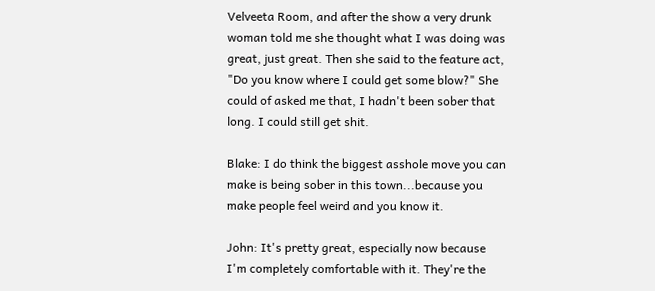Velveeta Room, and after the show a very drunk woman told me she thought what I was doing was great, just great. Then she said to the feature act, "Do you know where I could get some blow?" She could of asked me that, I hadn't been sober that long. I could still get shit.

Blake: I do think the biggest asshole move you can make is being sober in this town...because you make people feel weird and you know it.

John: It's pretty great, especially now because I'm completely comfortable with it. They're the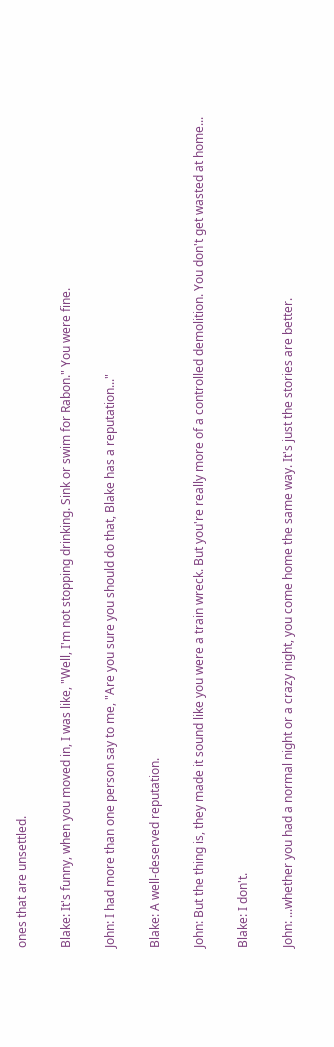ones that are unsettled.

Blake: It's funny, when you moved in, I was like, "Well, I'm not stopping drinking. Sink or swim for Rabon." You were fine.

John: I had more than one person say to me, "Are you sure you should do that, Blake has a reputation..."

Blake: A well-deserved reputation.

John: But the thing is, they made it sound like you were a train wreck. But you're really more of a controlled demolition. You don't get wasted at home...

Blake: I don't.

John: ...whether you had a normal night or a crazy night, you come home the same way. It's just the stories are better.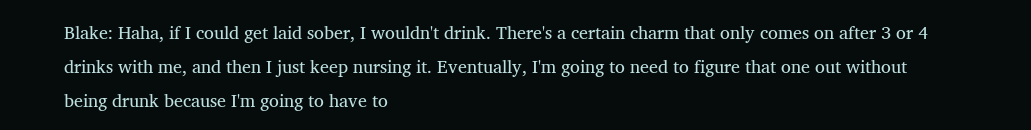Blake: Haha, if I could get laid sober, I wouldn't drink. There's a certain charm that only comes on after 3 or 4 drinks with me, and then I just keep nursing it. Eventually, I'm going to need to figure that one out without being drunk because I'm going to have to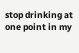stop drinking at one point in my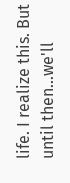life. I realize this. But until then...we'll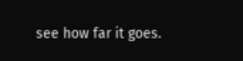see how far it goes.